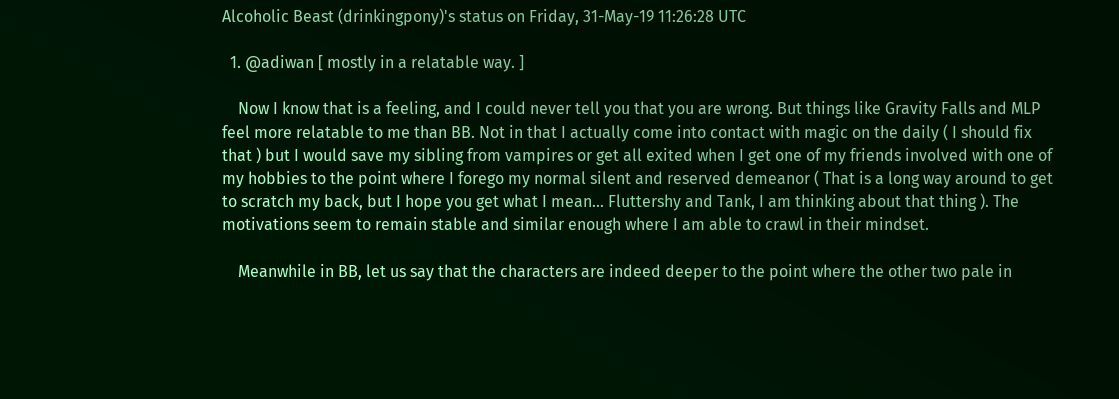Alcoholic Beast (drinkingpony)'s status on Friday, 31-May-19 11:26:28 UTC

  1. @adiwan [ mostly in a relatable way. ]

    Now I know that is a feeling, and I could never tell you that you are wrong. But things like Gravity Falls and MLP feel more relatable to me than BB. Not in that I actually come into contact with magic on the daily ( I should fix that ) but I would save my sibling from vampires or get all exited when I get one of my friends involved with one of my hobbies to the point where I forego my normal silent and reserved demeanor ( That is a long way around to get to scratch my back, but I hope you get what I mean... Fluttershy and Tank, I am thinking about that thing ). The motivations seem to remain stable and similar enough where I am able to crawl in their mindset.

    Meanwhile in BB, let us say that the characters are indeed deeper to the point where the other two pale in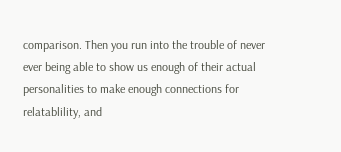comparison. Then you run into the trouble of never ever being able to show us enough of their actual personalities to make enough connections for relatablility, and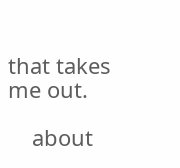that takes me out.

    about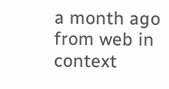a month ago from web in context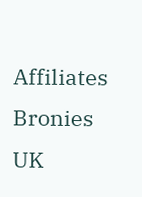Affiliates Bronies UK